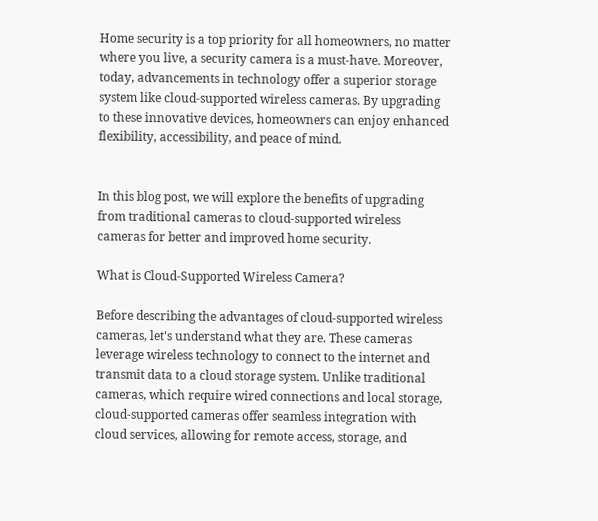Home security is a top priority for all homeowners, no matter where you live, a security camera is a must-have. Moreover, today, advancements in technology offer a superior storage system like cloud-supported wireless cameras. By upgrading to these innovative devices, homeowners can enjoy enhanced flexibility, accessibility, and peace of mind.


In this blog post, we will explore the benefits of upgrading from traditional cameras to cloud-supported wireless cameras for better and improved home security.

What is Cloud-Supported Wireless Camera?

Before describing the advantages of cloud-supported wireless cameras, let's understand what they are. These cameras leverage wireless technology to connect to the internet and transmit data to a cloud storage system. Unlike traditional cameras, which require wired connections and local storage, cloud-supported cameras offer seamless integration with cloud services, allowing for remote access, storage, and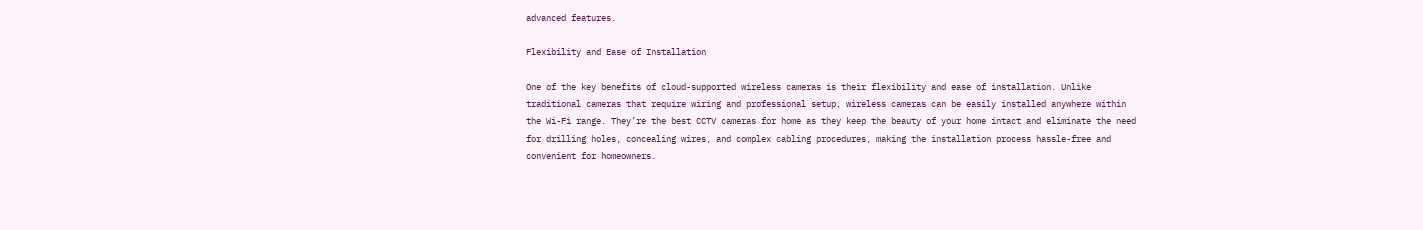advanced features.

Flexibility and Ease of Installation

One of the key benefits of cloud-supported wireless cameras is their flexibility and ease of installation. Unlike traditional cameras that require wiring and professional setup, wireless cameras can be easily installed anywhere within the Wi-Fi range. They’re the best CCTV cameras for home as they keep the beauty of your home intact and eliminate the need for drilling holes, concealing wires, and complex cabling procedures, making the installation process hassle-free and convenient for homeowners.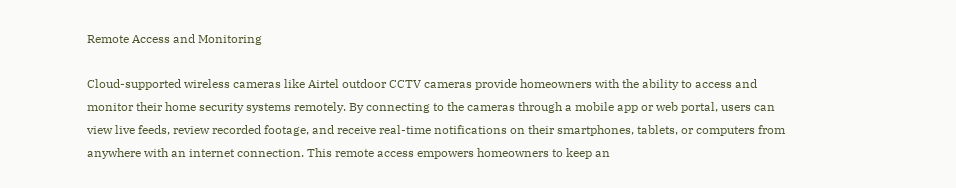Remote Access and Monitoring

Cloud-supported wireless cameras like Airtel outdoor CCTV cameras provide homeowners with the ability to access and monitor their home security systems remotely. By connecting to the cameras through a mobile app or web portal, users can view live feeds, review recorded footage, and receive real-time notifications on their smartphones, tablets, or computers from anywhere with an internet connection. This remote access empowers homeowners to keep an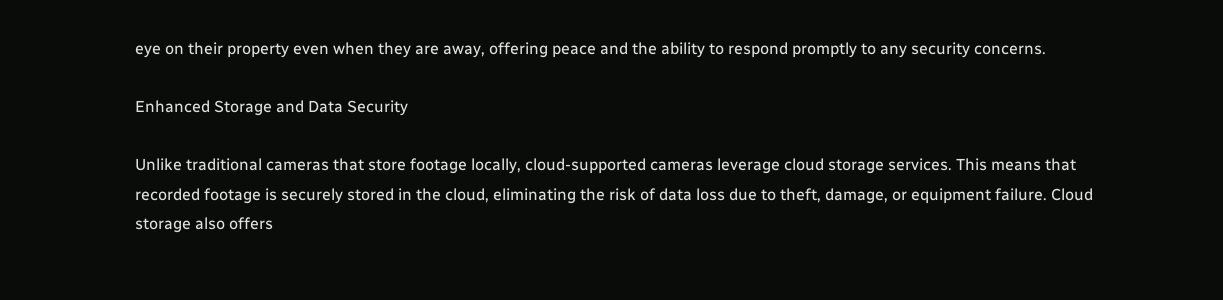eye on their property even when they are away, offering peace and the ability to respond promptly to any security concerns.

Enhanced Storage and Data Security

Unlike traditional cameras that store footage locally, cloud-supported cameras leverage cloud storage services. This means that recorded footage is securely stored in the cloud, eliminating the risk of data loss due to theft, damage, or equipment failure. Cloud storage also offers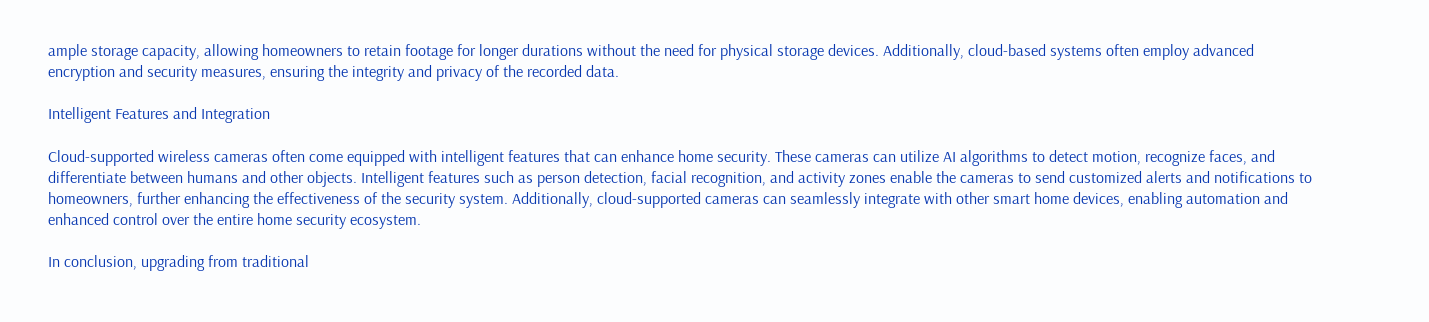ample storage capacity, allowing homeowners to retain footage for longer durations without the need for physical storage devices. Additionally, cloud-based systems often employ advanced encryption and security measures, ensuring the integrity and privacy of the recorded data.

Intelligent Features and Integration

Cloud-supported wireless cameras often come equipped with intelligent features that can enhance home security. These cameras can utilize AI algorithms to detect motion, recognize faces, and differentiate between humans and other objects. Intelligent features such as person detection, facial recognition, and activity zones enable the cameras to send customized alerts and notifications to homeowners, further enhancing the effectiveness of the security system. Additionally, cloud-supported cameras can seamlessly integrate with other smart home devices, enabling automation and enhanced control over the entire home security ecosystem.

In conclusion, upgrading from traditional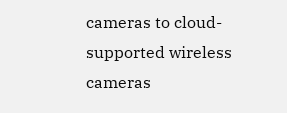cameras to cloud-supported wireless cameras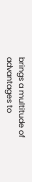brings a multitude of advantages to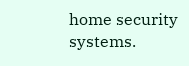home security systems.